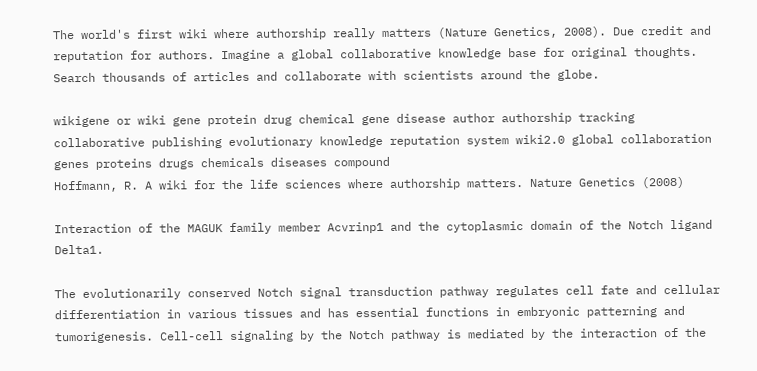The world's first wiki where authorship really matters (Nature Genetics, 2008). Due credit and reputation for authors. Imagine a global collaborative knowledge base for original thoughts. Search thousands of articles and collaborate with scientists around the globe.

wikigene or wiki gene protein drug chemical gene disease author authorship tracking collaborative publishing evolutionary knowledge reputation system wiki2.0 global collaboration genes proteins drugs chemicals diseases compound
Hoffmann, R. A wiki for the life sciences where authorship matters. Nature Genetics (2008)

Interaction of the MAGUK family member Acvrinp1 and the cytoplasmic domain of the Notch ligand Delta1.

The evolutionarily conserved Notch signal transduction pathway regulates cell fate and cellular differentiation in various tissues and has essential functions in embryonic patterning and tumorigenesis. Cell-cell signaling by the Notch pathway is mediated by the interaction of the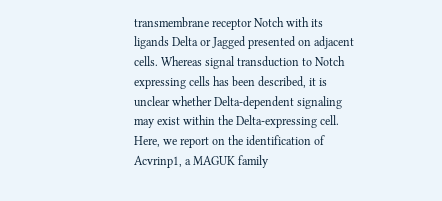transmembrane receptor Notch with its ligands Delta or Jagged presented on adjacent cells. Whereas signal transduction to Notch expressing cells has been described, it is unclear whether Delta-dependent signaling may exist within the Delta-expressing cell. Here, we report on the identification of Acvrinp1, a MAGUK family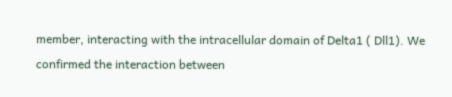member, interacting with the intracellular domain of Delta1 ( Dll1). We confirmed the interaction between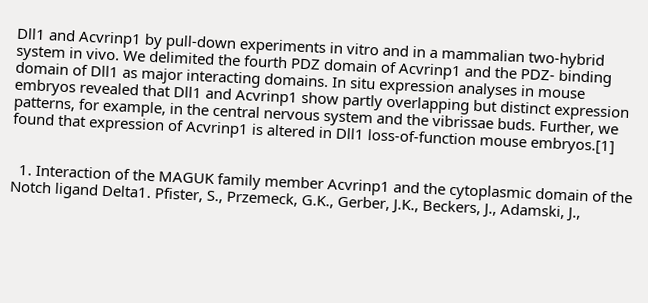Dll1 and Acvrinp1 by pull-down experiments in vitro and in a mammalian two-hybrid system in vivo. We delimited the fourth PDZ domain of Acvrinp1 and the PDZ- binding domain of Dll1 as major interacting domains. In situ expression analyses in mouse embryos revealed that Dll1 and Acvrinp1 show partly overlapping but distinct expression patterns, for example, in the central nervous system and the vibrissae buds. Further, we found that expression of Acvrinp1 is altered in Dll1 loss-of-function mouse embryos.[1]


  1. Interaction of the MAGUK family member Acvrinp1 and the cytoplasmic domain of the Notch ligand Delta1. Pfister, S., Przemeck, G.K., Gerber, J.K., Beckers, J., Adamski, J.,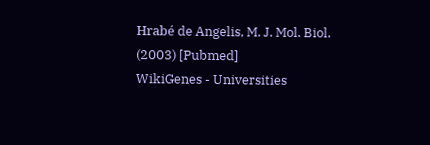Hrabé de Angelis, M. J. Mol. Biol. (2003) [Pubmed]
WikiGenes - Universities